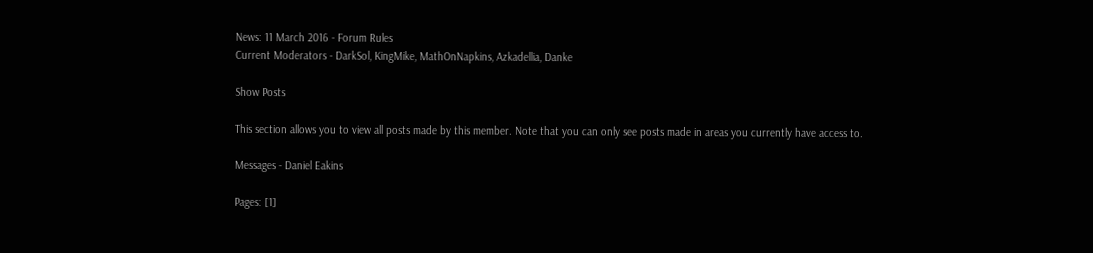News: 11 March 2016 - Forum Rules
Current Moderators - DarkSol, KingMike, MathOnNapkins, Azkadellia, Danke

Show Posts

This section allows you to view all posts made by this member. Note that you can only see posts made in areas you currently have access to.

Messages - Daniel Eakins

Pages: [1]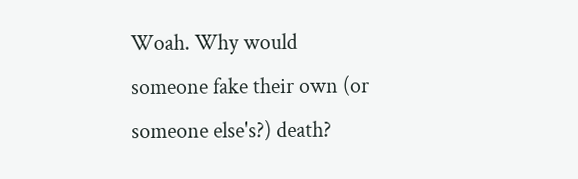Woah. Why would someone fake their own (or someone else's?) death?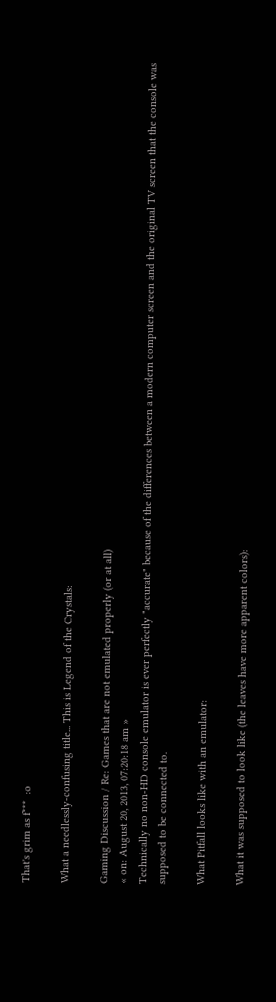That's grim as f***  :o

What a needlessly-confusing title... This is Legend of the Crystals:

Gaming Discussion / Re: Games that are not emulated properly (or at all)
« on: August 20, 2013, 07:20:18 am »
Technically no non-HD console emulator is ever perfectly "accurate" because of the differences between a modern computer screen and the original TV screen that the console was supposed to be connected to.

What Pitfall looks like with an emulator:

What it was supposed to look like (the leaves have more apparent colors):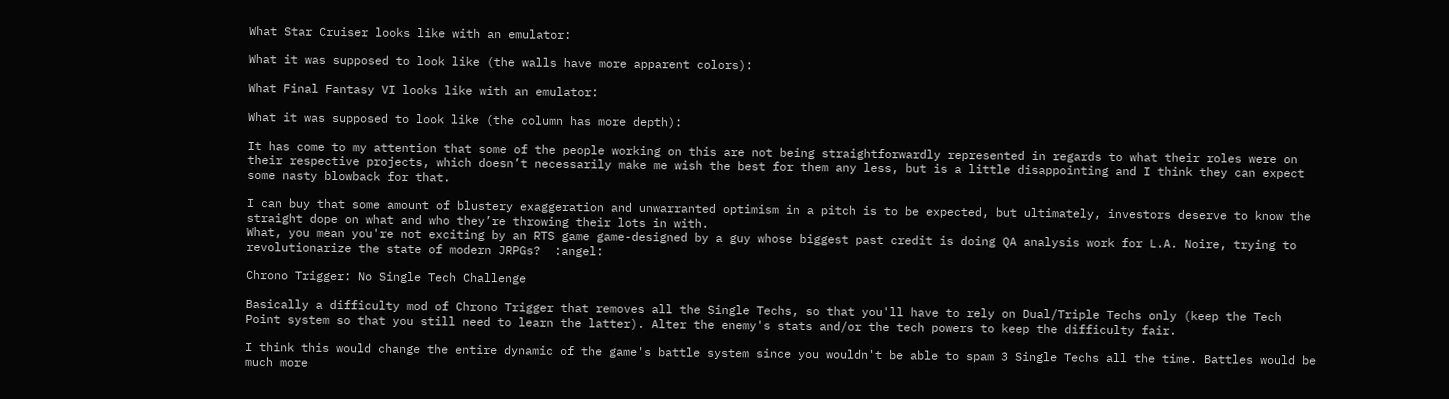What Star Cruiser looks like with an emulator:

What it was supposed to look like (the walls have more apparent colors):

What Final Fantasy VI looks like with an emulator:

What it was supposed to look like (the column has more depth):

It has come to my attention that some of the people working on this are not being straightforwardly represented in regards to what their roles were on their respective projects, which doesn’t necessarily make me wish the best for them any less, but is a little disappointing and I think they can expect some nasty blowback for that.

I can buy that some amount of blustery exaggeration and unwarranted optimism in a pitch is to be expected, but ultimately, investors deserve to know the straight dope on what and who they’re throwing their lots in with.
What, you mean you're not exciting by an RTS game game-designed by a guy whose biggest past credit is doing QA analysis work for L.A. Noire, trying to revolutionarize the state of modern JRPGs?  :angel:

Chrono Trigger: No Single Tech Challenge

Basically a difficulty mod of Chrono Trigger that removes all the Single Techs, so that you'll have to rely on Dual/Triple Techs only (keep the Tech Point system so that you still need to learn the latter). Alter the enemy's stats and/or the tech powers to keep the difficulty fair.

I think this would change the entire dynamic of the game's battle system since you wouldn't be able to spam 3 Single Techs all the time. Battles would be much more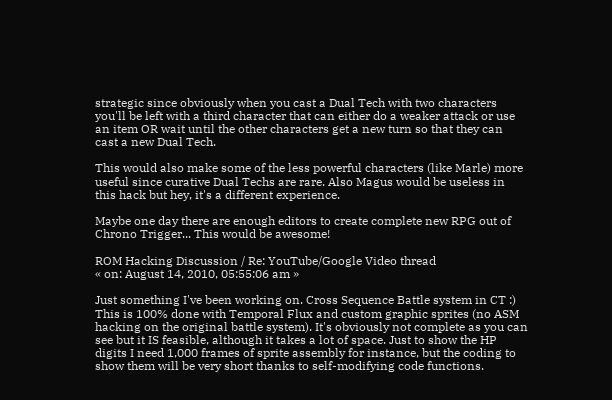strategic since obviously when you cast a Dual Tech with two characters you'll be left with a third character that can either do a weaker attack or use an item OR wait until the other characters get a new turn so that they can cast a new Dual Tech.

This would also make some of the less powerful characters (like Marle) more useful since curative Dual Techs are rare. Also Magus would be useless in this hack but hey, it's a different experience.

Maybe one day there are enough editors to create complete new RPG out of Chrono Trigger... This would be awesome!

ROM Hacking Discussion / Re: YouTube/Google Video thread
« on: August 14, 2010, 05:55:06 am »

Just something I've been working on. Cross Sequence Battle system in CT :) This is 100% done with Temporal Flux and custom graphic sprites (no ASM hacking on the original battle system). It's obviously not complete as you can see but it IS feasible, although it takes a lot of space. Just to show the HP digits I need 1,000 frames of sprite assembly for instance, but the coding to show them will be very short thanks to self-modifying code functions.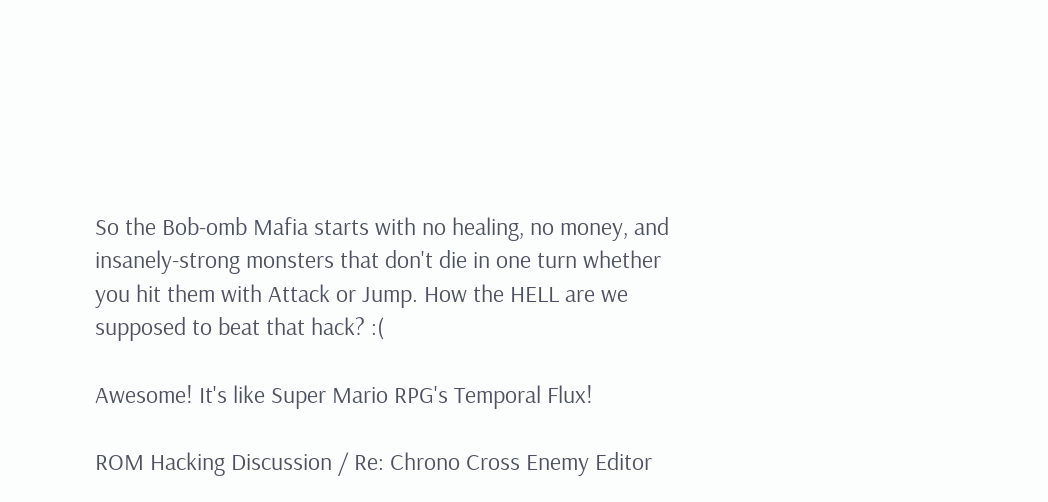So the Bob-omb Mafia starts with no healing, no money, and insanely-strong monsters that don't die in one turn whether you hit them with Attack or Jump. How the HELL are we supposed to beat that hack? :(

Awesome! It's like Super Mario RPG's Temporal Flux!

ROM Hacking Discussion / Re: Chrono Cross Enemy Editor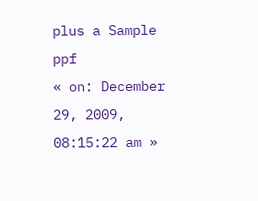plus a Sample ppf
« on: December 29, 2009, 08:15:22 am »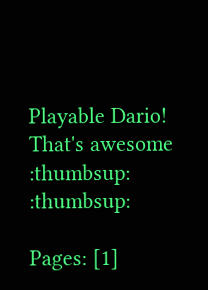Playable Dario! That's awesome :thumbsup: :thumbsup:

Pages: [1]